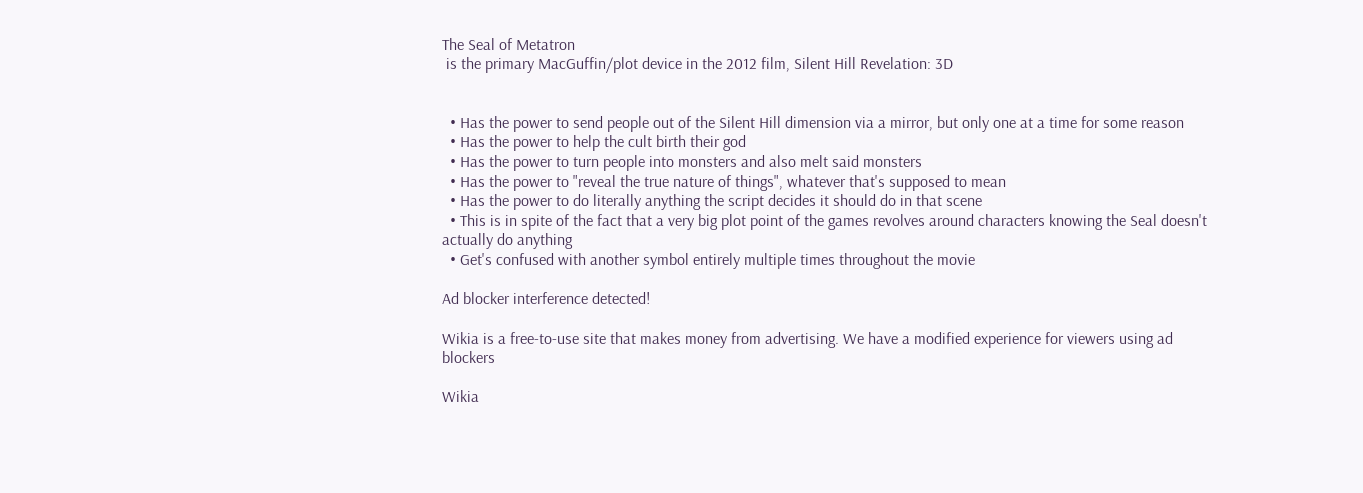The Seal of Metatron
 is the primary MacGuffin/plot device in the 2012 film, Silent Hill Revelation: 3D


  • Has the power to send people out of the Silent Hill dimension via a mirror, but only one at a time for some reason
  • Has the power to help the cult birth their god
  • Has the power to turn people into monsters and also melt said monsters
  • Has the power to "reveal the true nature of things", whatever that's supposed to mean
  • Has the power to do literally anything the script decides it should do in that scene
  • This is in spite of the fact that a very big plot point of the games revolves around characters knowing the Seal doesn't actually do anything
  • Get's confused with another symbol entirely multiple times throughout the movie

Ad blocker interference detected!

Wikia is a free-to-use site that makes money from advertising. We have a modified experience for viewers using ad blockers

Wikia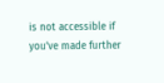is not accessible if you’ve made further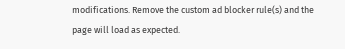modifications. Remove the custom ad blocker rule(s) and the page will load as expected.